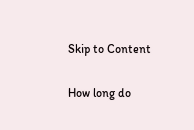Skip to Content

How long do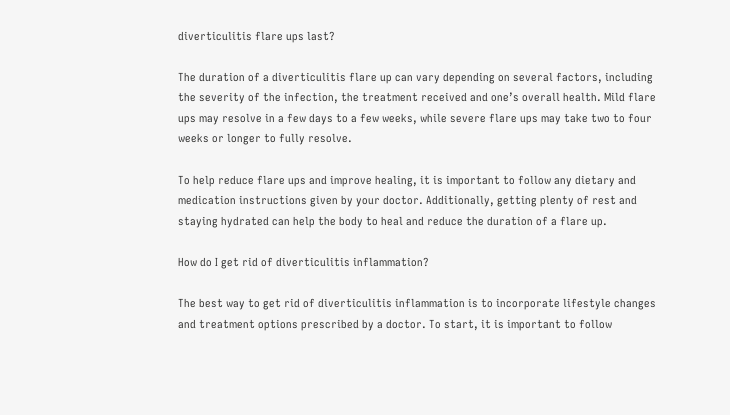diverticulitis flare ups last?

The duration of a diverticulitis flare up can vary depending on several factors, including the severity of the infection, the treatment received and one’s overall health. Mild flare ups may resolve in a few days to a few weeks, while severe flare ups may take two to four weeks or longer to fully resolve.

To help reduce flare ups and improve healing, it is important to follow any dietary and medication instructions given by your doctor. Additionally, getting plenty of rest and staying hydrated can help the body to heal and reduce the duration of a flare up.

How do I get rid of diverticulitis inflammation?

The best way to get rid of diverticulitis inflammation is to incorporate lifestyle changes and treatment options prescribed by a doctor. To start, it is important to follow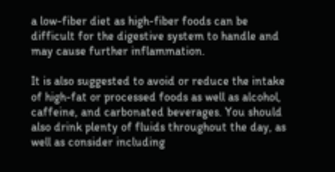a low-fiber diet as high-fiber foods can be difficult for the digestive system to handle and may cause further inflammation.

It is also suggested to avoid or reduce the intake of high-fat or processed foods as well as alcohol, caffeine, and carbonated beverages. You should also drink plenty of fluids throughout the day, as well as consider including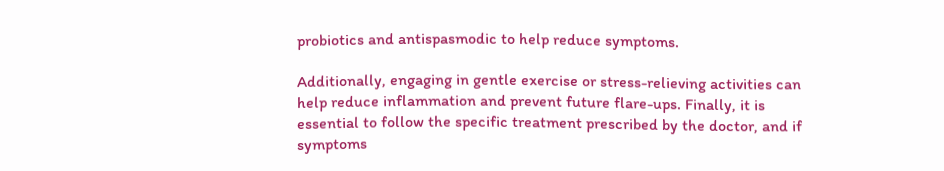probiotics and antispasmodic to help reduce symptoms.

Additionally, engaging in gentle exercise or stress-relieving activities can help reduce inflammation and prevent future flare-ups. Finally, it is essential to follow the specific treatment prescribed by the doctor, and if symptoms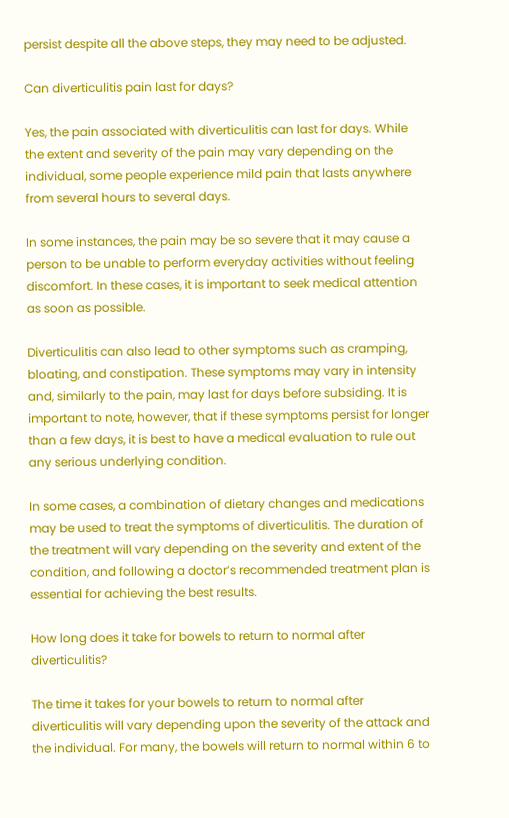persist despite all the above steps, they may need to be adjusted.

Can diverticulitis pain last for days?

Yes, the pain associated with diverticulitis can last for days. While the extent and severity of the pain may vary depending on the individual, some people experience mild pain that lasts anywhere from several hours to several days.

In some instances, the pain may be so severe that it may cause a person to be unable to perform everyday activities without feeling discomfort. In these cases, it is important to seek medical attention as soon as possible.

Diverticulitis can also lead to other symptoms such as cramping, bloating, and constipation. These symptoms may vary in intensity and, similarly to the pain, may last for days before subsiding. It is important to note, however, that if these symptoms persist for longer than a few days, it is best to have a medical evaluation to rule out any serious underlying condition.

In some cases, a combination of dietary changes and medications may be used to treat the symptoms of diverticulitis. The duration of the treatment will vary depending on the severity and extent of the condition, and following a doctor’s recommended treatment plan is essential for achieving the best results.

How long does it take for bowels to return to normal after diverticulitis?

The time it takes for your bowels to return to normal after diverticulitis will vary depending upon the severity of the attack and the individual. For many, the bowels will return to normal within 6 to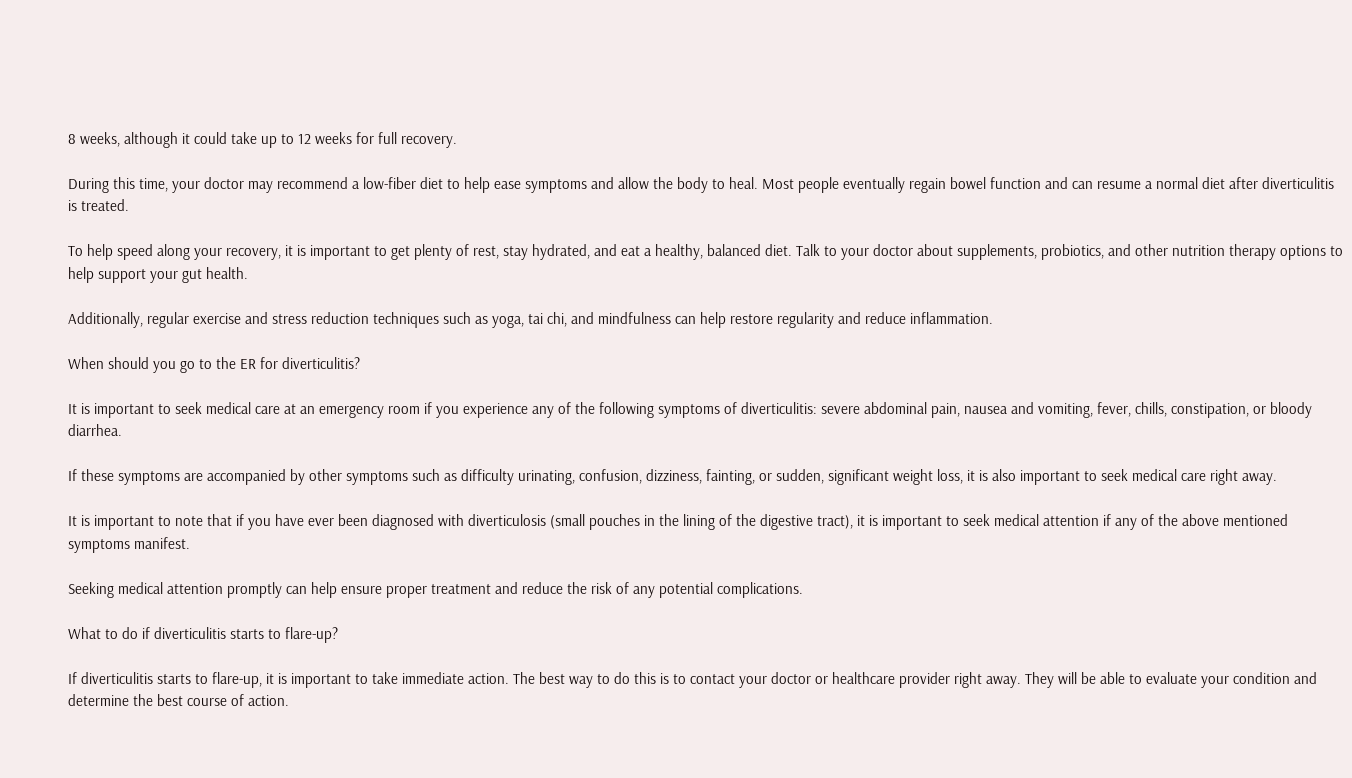8 weeks, although it could take up to 12 weeks for full recovery.

During this time, your doctor may recommend a low-fiber diet to help ease symptoms and allow the body to heal. Most people eventually regain bowel function and can resume a normal diet after diverticulitis is treated.

To help speed along your recovery, it is important to get plenty of rest, stay hydrated, and eat a healthy, balanced diet. Talk to your doctor about supplements, probiotics, and other nutrition therapy options to help support your gut health.

Additionally, regular exercise and stress reduction techniques such as yoga, tai chi, and mindfulness can help restore regularity and reduce inflammation.

When should you go to the ER for diverticulitis?

It is important to seek medical care at an emergency room if you experience any of the following symptoms of diverticulitis: severe abdominal pain, nausea and vomiting, fever, chills, constipation, or bloody diarrhea.

If these symptoms are accompanied by other symptoms such as difficulty urinating, confusion, dizziness, fainting, or sudden, significant weight loss, it is also important to seek medical care right away.

It is important to note that if you have ever been diagnosed with diverticulosis (small pouches in the lining of the digestive tract), it is important to seek medical attention if any of the above mentioned symptoms manifest.

Seeking medical attention promptly can help ensure proper treatment and reduce the risk of any potential complications.

What to do if diverticulitis starts to flare-up?

If diverticulitis starts to flare-up, it is important to take immediate action. The best way to do this is to contact your doctor or healthcare provider right away. They will be able to evaluate your condition and determine the best course of action.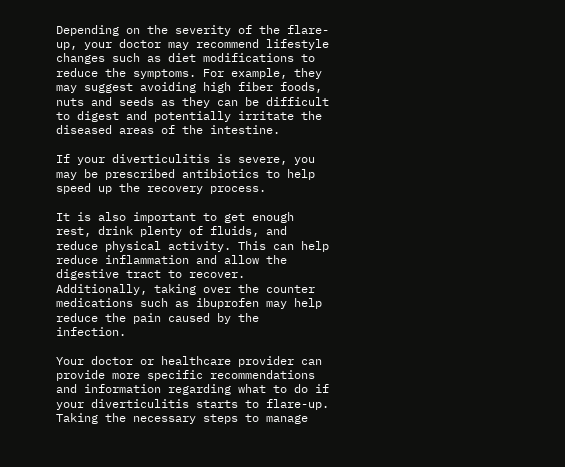Depending on the severity of the flare-up, your doctor may recommend lifestyle changes such as diet modifications to reduce the symptoms. For example, they may suggest avoiding high fiber foods, nuts and seeds as they can be difficult to digest and potentially irritate the diseased areas of the intestine.

If your diverticulitis is severe, you may be prescribed antibiotics to help speed up the recovery process.

It is also important to get enough rest, drink plenty of fluids, and reduce physical activity. This can help reduce inflammation and allow the digestive tract to recover. Additionally, taking over the counter medications such as ibuprofen may help reduce the pain caused by the infection.

Your doctor or healthcare provider can provide more specific recommendations and information regarding what to do if your diverticulitis starts to flare-up. Taking the necessary steps to manage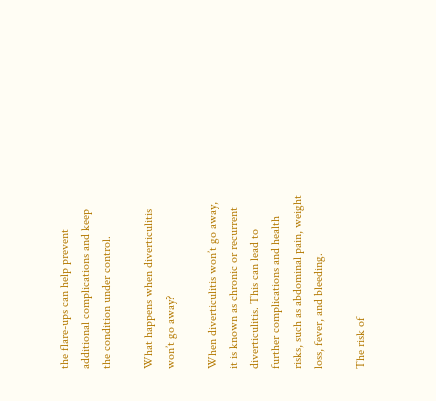the flare-ups can help prevent additional complications and keep the condition under control.

What happens when diverticulitis won’t go away?

When diverticulitis won’t go away, it is known as chronic or recurrent diverticulitis. This can lead to further complications and health risks, such as abdominal pain, weight loss, fever, and bleeding.

The risk of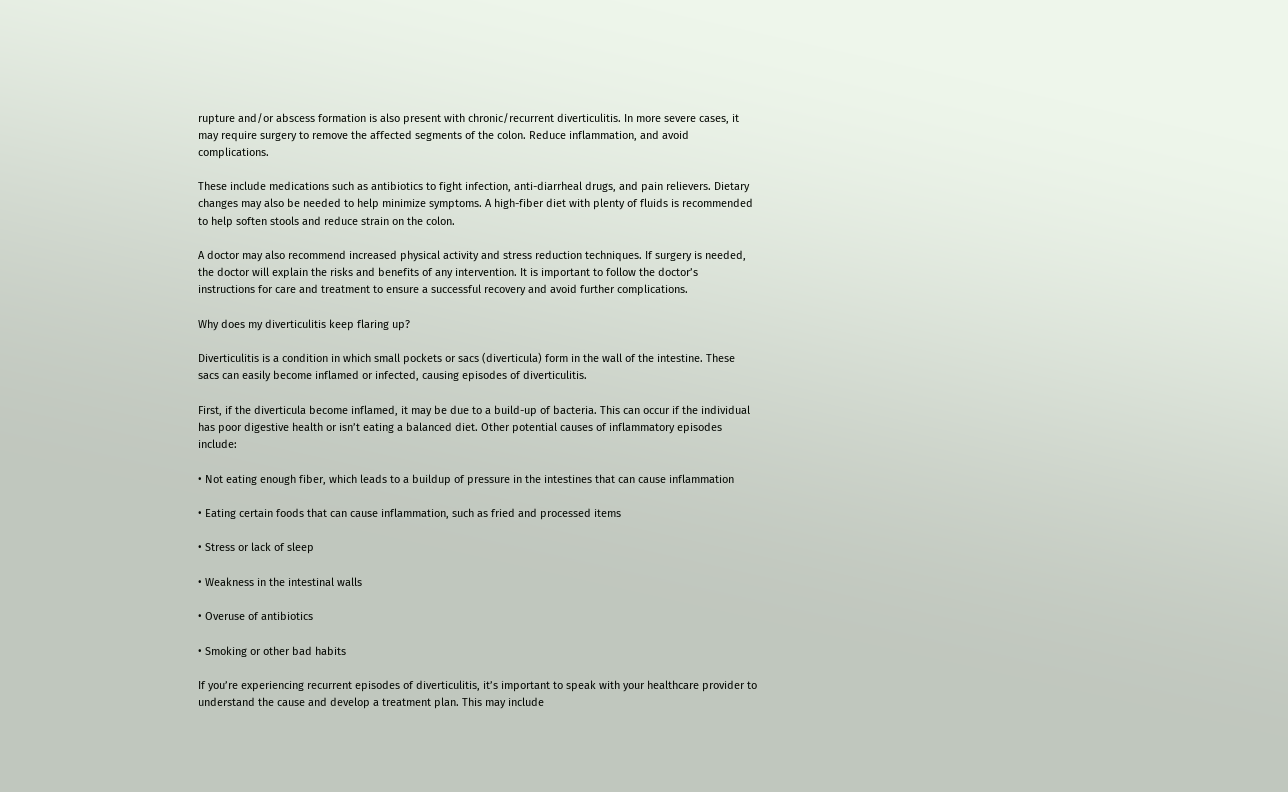rupture and/or abscess formation is also present with chronic/recurrent diverticulitis. In more severe cases, it may require surgery to remove the affected segments of the colon. Reduce inflammation, and avoid complications.

These include medications such as antibiotics to fight infection, anti-diarrheal drugs, and pain relievers. Dietary changes may also be needed to help minimize symptoms. A high-fiber diet with plenty of fluids is recommended to help soften stools and reduce strain on the colon.

A doctor may also recommend increased physical activity and stress reduction techniques. If surgery is needed, the doctor will explain the risks and benefits of any intervention. It is important to follow the doctor’s instructions for care and treatment to ensure a successful recovery and avoid further complications.

Why does my diverticulitis keep flaring up?

Diverticulitis is a condition in which small pockets or sacs (diverticula) form in the wall of the intestine. These sacs can easily become inflamed or infected, causing episodes of diverticulitis.

First, if the diverticula become inflamed, it may be due to a build-up of bacteria. This can occur if the individual has poor digestive health or isn’t eating a balanced diet. Other potential causes of inflammatory episodes include:

• Not eating enough fiber, which leads to a buildup of pressure in the intestines that can cause inflammation

• Eating certain foods that can cause inflammation, such as fried and processed items

• Stress or lack of sleep

• Weakness in the intestinal walls

• Overuse of antibiotics

• Smoking or other bad habits

If you’re experiencing recurrent episodes of diverticulitis, it’s important to speak with your healthcare provider to understand the cause and develop a treatment plan. This may include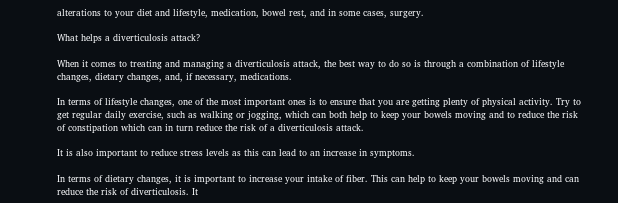alterations to your diet and lifestyle, medication, bowel rest, and in some cases, surgery.

What helps a diverticulosis attack?

When it comes to treating and managing a diverticulosis attack, the best way to do so is through a combination of lifestyle changes, dietary changes, and, if necessary, medications.

In terms of lifestyle changes, one of the most important ones is to ensure that you are getting plenty of physical activity. Try to get regular daily exercise, such as walking or jogging, which can both help to keep your bowels moving and to reduce the risk of constipation which can in turn reduce the risk of a diverticulosis attack.

It is also important to reduce stress levels as this can lead to an increase in symptoms.

In terms of dietary changes, it is important to increase your intake of fiber. This can help to keep your bowels moving and can reduce the risk of diverticulosis. It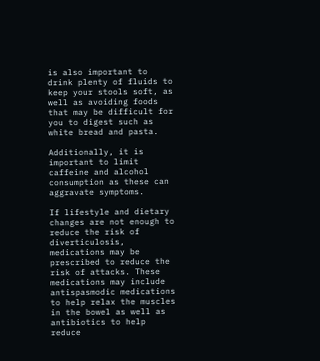is also important to drink plenty of fluids to keep your stools soft, as well as avoiding foods that may be difficult for you to digest such as white bread and pasta.

Additionally, it is important to limit caffeine and alcohol consumption as these can aggravate symptoms.

If lifestyle and dietary changes are not enough to reduce the risk of diverticulosis, medications may be prescribed to reduce the risk of attacks. These medications may include antispasmodic medications to help relax the muscles in the bowel as well as antibiotics to help reduce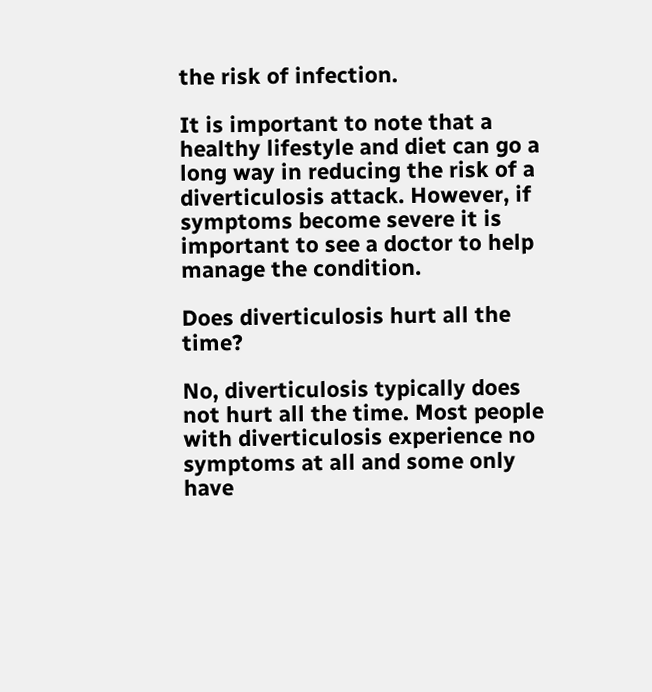the risk of infection.

It is important to note that a healthy lifestyle and diet can go a long way in reducing the risk of a diverticulosis attack. However, if symptoms become severe it is important to see a doctor to help manage the condition.

Does diverticulosis hurt all the time?

No, diverticulosis typically does not hurt all the time. Most people with diverticulosis experience no symptoms at all and some only have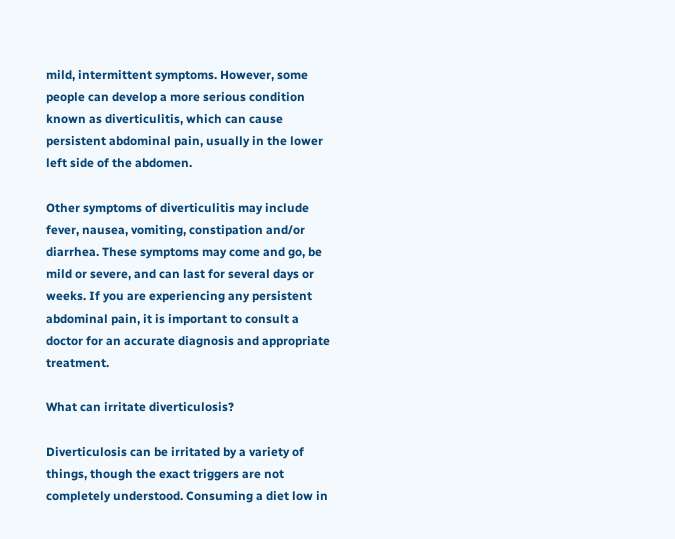mild, intermittent symptoms. However, some people can develop a more serious condition known as diverticulitis, which can cause persistent abdominal pain, usually in the lower left side of the abdomen.

Other symptoms of diverticulitis may include fever, nausea, vomiting, constipation and/or diarrhea. These symptoms may come and go, be mild or severe, and can last for several days or weeks. If you are experiencing any persistent abdominal pain, it is important to consult a doctor for an accurate diagnosis and appropriate treatment.

What can irritate diverticulosis?

Diverticulosis can be irritated by a variety of things, though the exact triggers are not completely understood. Consuming a diet low in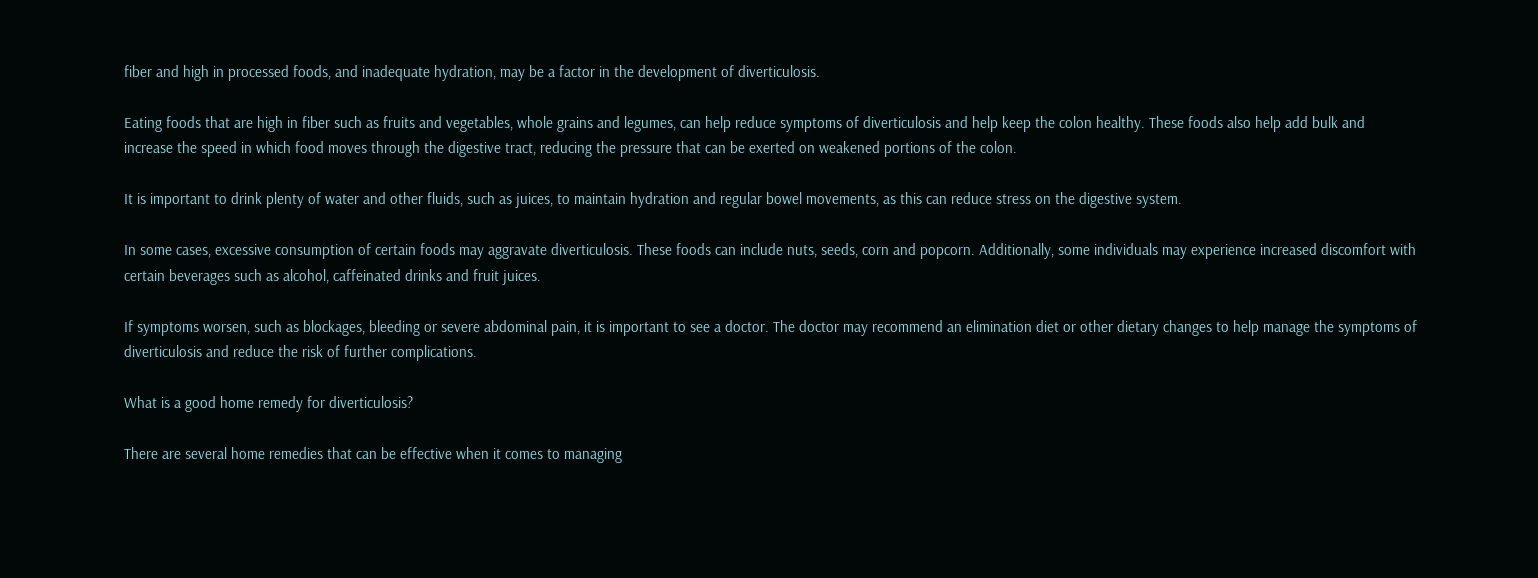fiber and high in processed foods, and inadequate hydration, may be a factor in the development of diverticulosis.

Eating foods that are high in fiber such as fruits and vegetables, whole grains and legumes, can help reduce symptoms of diverticulosis and help keep the colon healthy. These foods also help add bulk and increase the speed in which food moves through the digestive tract, reducing the pressure that can be exerted on weakened portions of the colon.

It is important to drink plenty of water and other fluids, such as juices, to maintain hydration and regular bowel movements, as this can reduce stress on the digestive system.

In some cases, excessive consumption of certain foods may aggravate diverticulosis. These foods can include nuts, seeds, corn and popcorn. Additionally, some individuals may experience increased discomfort with certain beverages such as alcohol, caffeinated drinks and fruit juices.

If symptoms worsen, such as blockages, bleeding or severe abdominal pain, it is important to see a doctor. The doctor may recommend an elimination diet or other dietary changes to help manage the symptoms of diverticulosis and reduce the risk of further complications.

What is a good home remedy for diverticulosis?

There are several home remedies that can be effective when it comes to managing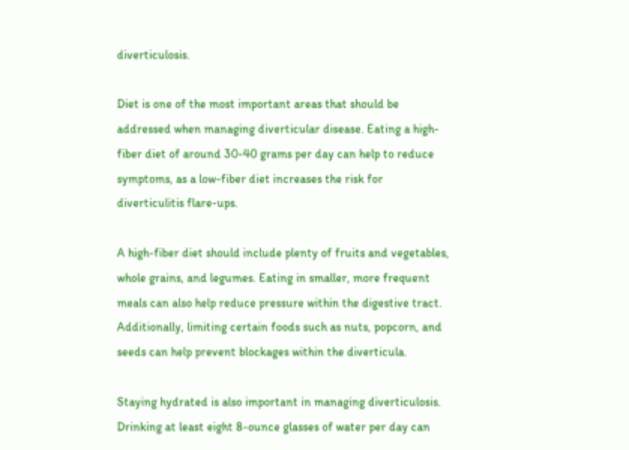diverticulosis.

Diet is one of the most important areas that should be addressed when managing diverticular disease. Eating a high-fiber diet of around 30-40 grams per day can help to reduce symptoms, as a low-fiber diet increases the risk for diverticulitis flare-ups.

A high-fiber diet should include plenty of fruits and vegetables, whole grains, and legumes. Eating in smaller, more frequent meals can also help reduce pressure within the digestive tract. Additionally, limiting certain foods such as nuts, popcorn, and seeds can help prevent blockages within the diverticula.

Staying hydrated is also important in managing diverticulosis. Drinking at least eight 8-ounce glasses of water per day can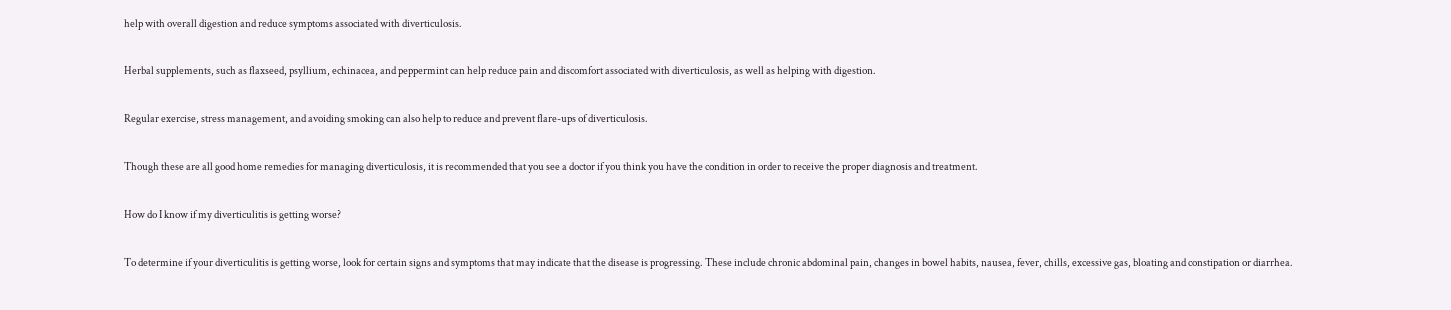help with overall digestion and reduce symptoms associated with diverticulosis.

Herbal supplements, such as flaxseed, psyllium, echinacea, and peppermint can help reduce pain and discomfort associated with diverticulosis, as well as helping with digestion.

Regular exercise, stress management, and avoiding smoking can also help to reduce and prevent flare-ups of diverticulosis.

Though these are all good home remedies for managing diverticulosis, it is recommended that you see a doctor if you think you have the condition in order to receive the proper diagnosis and treatment.

How do I know if my diverticulitis is getting worse?

To determine if your diverticulitis is getting worse, look for certain signs and symptoms that may indicate that the disease is progressing. These include chronic abdominal pain, changes in bowel habits, nausea, fever, chills, excessive gas, bloating and constipation or diarrhea.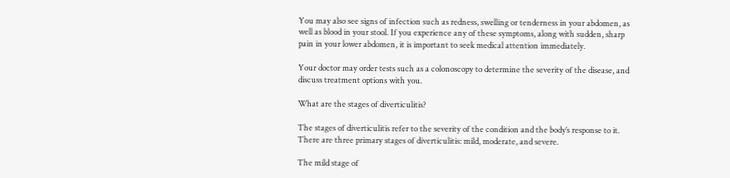You may also see signs of infection such as redness, swelling or tenderness in your abdomen, as well as blood in your stool. If you experience any of these symptoms, along with sudden, sharp pain in your lower abdomen, it is important to seek medical attention immediately.

Your doctor may order tests such as a colonoscopy to determine the severity of the disease, and discuss treatment options with you.

What are the stages of diverticulitis?

The stages of diverticulitis refer to the severity of the condition and the body’s response to it. There are three primary stages of diverticulitis: mild, moderate, and severe.

The mild stage of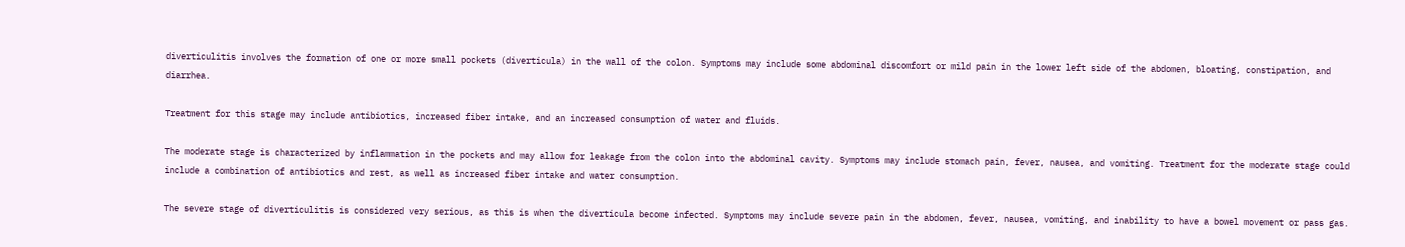diverticulitis involves the formation of one or more small pockets (diverticula) in the wall of the colon. Symptoms may include some abdominal discomfort or mild pain in the lower left side of the abdomen, bloating, constipation, and diarrhea.

Treatment for this stage may include antibiotics, increased fiber intake, and an increased consumption of water and fluids.

The moderate stage is characterized by inflammation in the pockets and may allow for leakage from the colon into the abdominal cavity. Symptoms may include stomach pain, fever, nausea, and vomiting. Treatment for the moderate stage could include a combination of antibiotics and rest, as well as increased fiber intake and water consumption.

The severe stage of diverticulitis is considered very serious, as this is when the diverticula become infected. Symptoms may include severe pain in the abdomen, fever, nausea, vomiting, and inability to have a bowel movement or pass gas.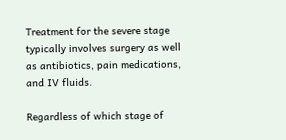Treatment for the severe stage typically involves surgery as well as antibiotics, pain medications, and IV fluids.

Regardless of which stage of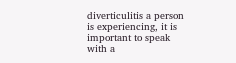diverticulitis a person is experiencing, it is important to speak with a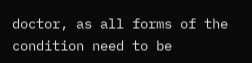doctor, as all forms of the condition need to be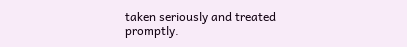taken seriously and treated promptly.